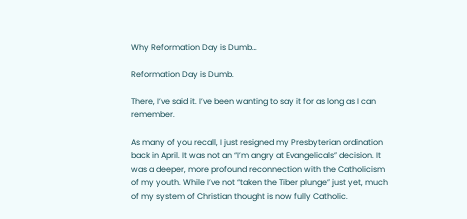Why Reformation Day is Dumb…

Reformation Day is Dumb.

There, I’ve said it. I’ve been wanting to say it for as long as I can remember.

As many of you recall, I just resigned my Presbyterian ordination back in April. It was not an “I’m angry at Evangelicals” decision. It was a deeper, more profound reconnection with the Catholicism of my youth. While I’ve not “taken the Tiber plunge” just yet, much of my system of Christian thought is now fully Catholic.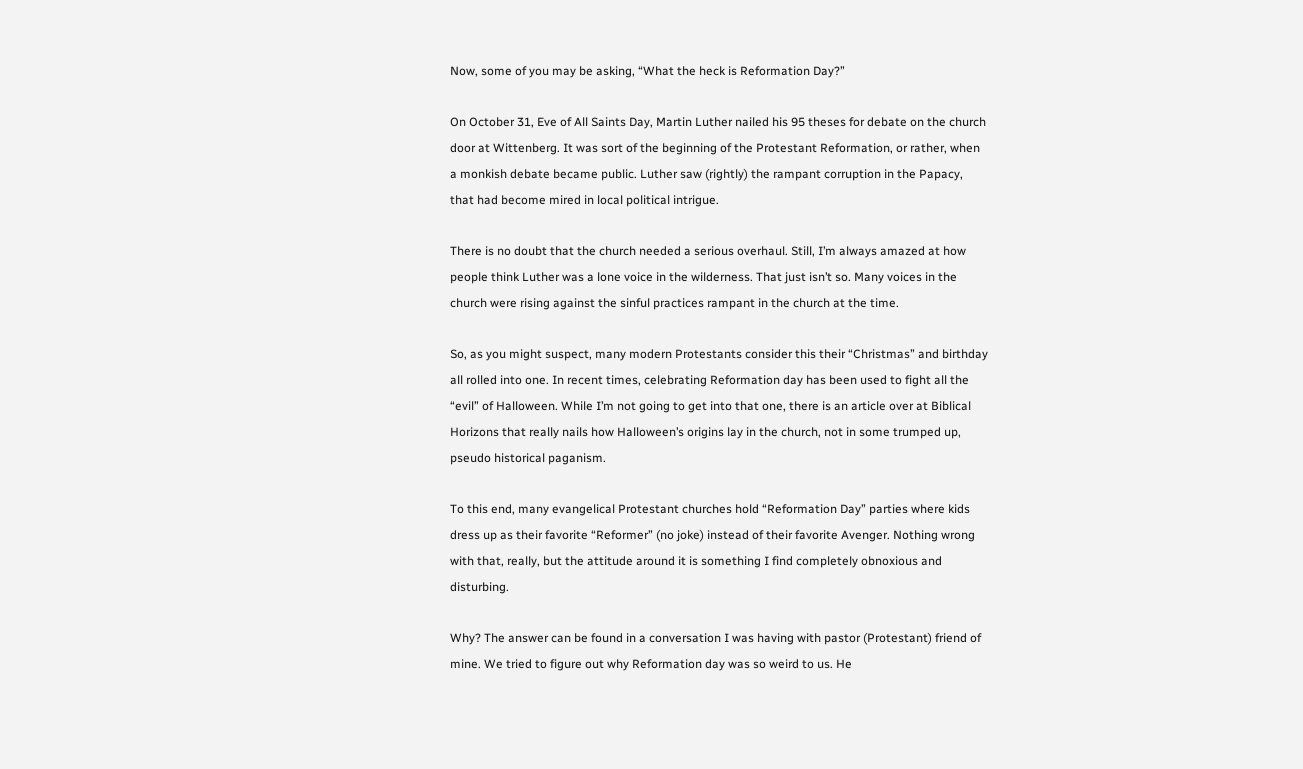Now, some of you may be asking, “What the heck is Reformation Day?”

On October 31, Eve of All Saints Day, Martin Luther nailed his 95 theses for debate on the church door at Wittenberg. It was sort of the beginning of the Protestant Reformation, or rather, when a monkish debate became public. Luther saw (rightly) the rampant corruption in the Papacy, that had become mired in local political intrigue.

There is no doubt that the church needed a serious overhaul. Still, I’m always amazed at how people think Luther was a lone voice in the wilderness. That just isn’t so. Many voices in the church were rising against the sinful practices rampant in the church at the time.

So, as you might suspect, many modern Protestants consider this their “Christmas” and birthday all rolled into one. In recent times, celebrating Reformation day has been used to fight all the “evil” of Halloween. While I’m not going to get into that one, there is an article over at Biblical Horizons that really nails how Halloween’s origins lay in the church, not in some trumped up, pseudo historical paganism.

To this end, many evangelical Protestant churches hold “Reformation Day” parties where kids dress up as their favorite “Reformer” (no joke) instead of their favorite Avenger. Nothing wrong with that, really, but the attitude around it is something I find completely obnoxious and disturbing.

Why? The answer can be found in a conversation I was having with pastor (Protestant) friend of mine. We tried to figure out why Reformation day was so weird to us. He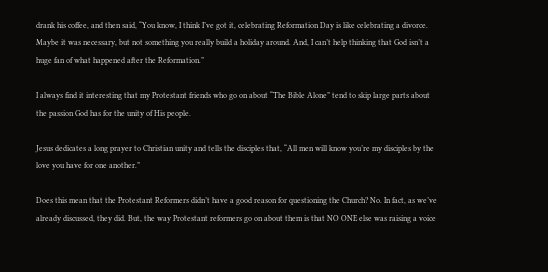drank his coffee, and then said, “You know, I think I’ve got it, celebrating Reformation Day is like celebrating a divorce. Maybe it was necessary, but not something you really build a holiday around. And, I can’t help thinking that God isn’t a huge fan of what happened after the Reformation.”

I always find it interesting that my Protestant friends who go on about “The Bible Alone” tend to skip large parts about the passion God has for the unity of His people.

Jesus dedicates a long prayer to Christian unity and tells the disciples that, “All men will know you’re my disciples by the love you have for one another.”

Does this mean that the Protestant Reformers didn’t have a good reason for questioning the Church? No. In fact, as we’ve already discussed, they did. But, the way Protestant reformers go on about them is that NO ONE else was raising a voice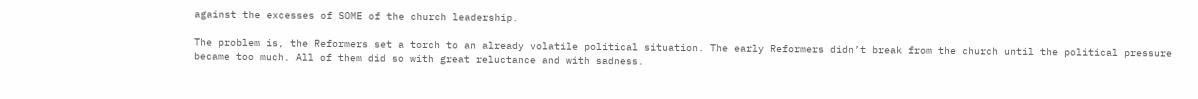against the excesses of SOME of the church leadership.

The problem is, the Reformers set a torch to an already volatile political situation. The early Reformers didn’t break from the church until the political pressure became too much. All of them did so with great reluctance and with sadness.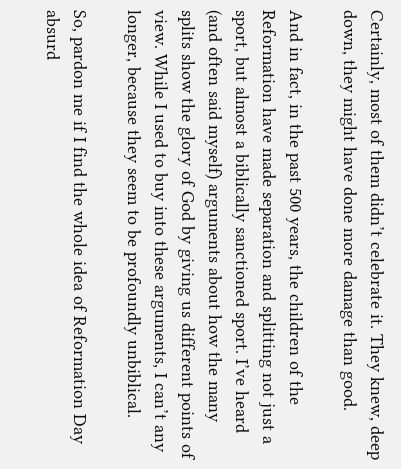Certainly, most of them didn’t celebrate it. They knew, deep down, they might have done more damage than good.

And in fact, in the past 500 years, the children of the Reformation have made separation and splitting not just a sport, but almost a biblically sanctioned sport. I’ve heard (and often said myself) arguments about how the many splits show the glory of God by giving us different points of view. While I used to buy into these arguments, I can’t any longer, because they seem to be profoundly unbiblical.

So, pardon me if I find the whole idea of Reformation Day absurd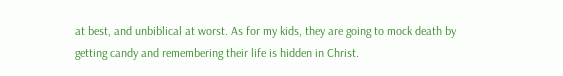at best, and unbiblical at worst. As for my kids, they are going to mock death by getting candy and remembering their life is hidden in Christ.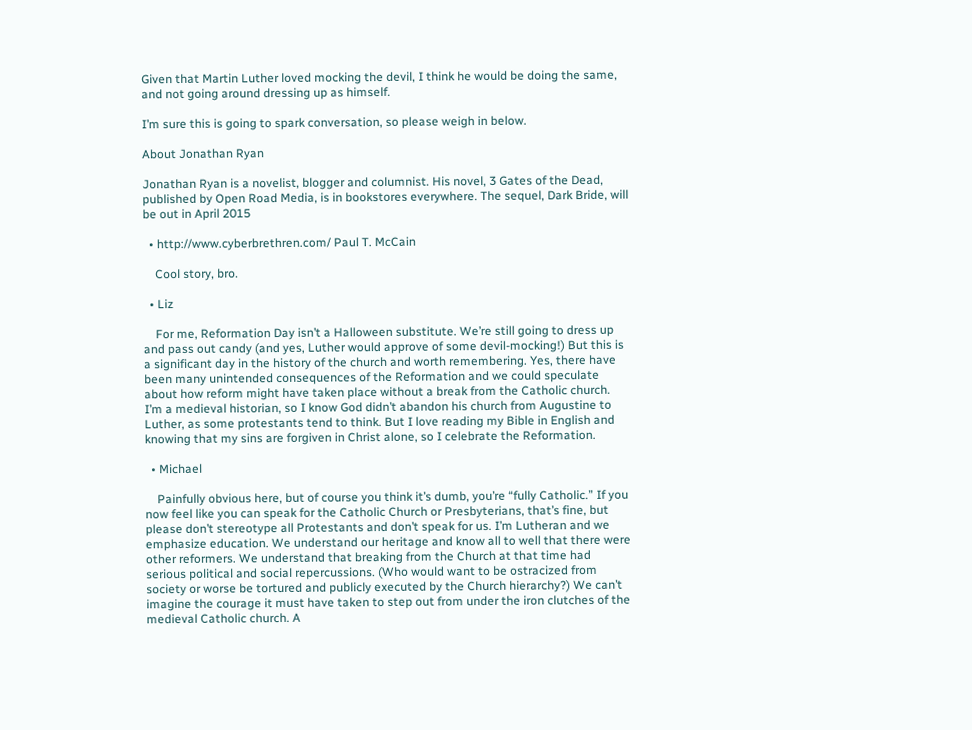Given that Martin Luther loved mocking the devil, I think he would be doing the same, and not going around dressing up as himself.

I’m sure this is going to spark conversation, so please weigh in below.

About Jonathan Ryan

Jonathan Ryan is a novelist, blogger and columnist. His novel, 3 Gates of the Dead, published by Open Road Media, is in bookstores everywhere. The sequel, Dark Bride, will be out in April 2015

  • http://www.cyberbrethren.com/ Paul T. McCain

    Cool story, bro.

  • Liz

    For me, Reformation Day isn’t a Halloween substitute. We’re still going to dress up and pass out candy (and yes, Luther would approve of some devil-mocking!) But this is a significant day in the history of the church and worth remembering. Yes, there have been many unintended consequences of the Reformation and we could speculate about how reform might have taken place without a break from the Catholic church. I’m a medieval historian, so I know God didn’t abandon his church from Augustine to Luther, as some protestants tend to think. But I love reading my Bible in English and knowing that my sins are forgiven in Christ alone, so I celebrate the Reformation.

  • Michael

    Painfully obvious here, but of course you think it’s dumb, you’re “fully Catholic.” If you now feel like you can speak for the Catholic Church or Presbyterians, that’s fine, but please don’t stereotype all Protestants and don’t speak for us. I’m Lutheran and we emphasize education. We understand our heritage and know all to well that there were other reformers. We understand that breaking from the Church at that time had serious political and social repercussions. (Who would want to be ostracized from society or worse be tortured and publicly executed by the Church hierarchy?) We can’t imagine the courage it must have taken to step out from under the iron clutches of the medieval Catholic church. A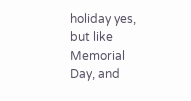holiday yes, but like Memorial Day, and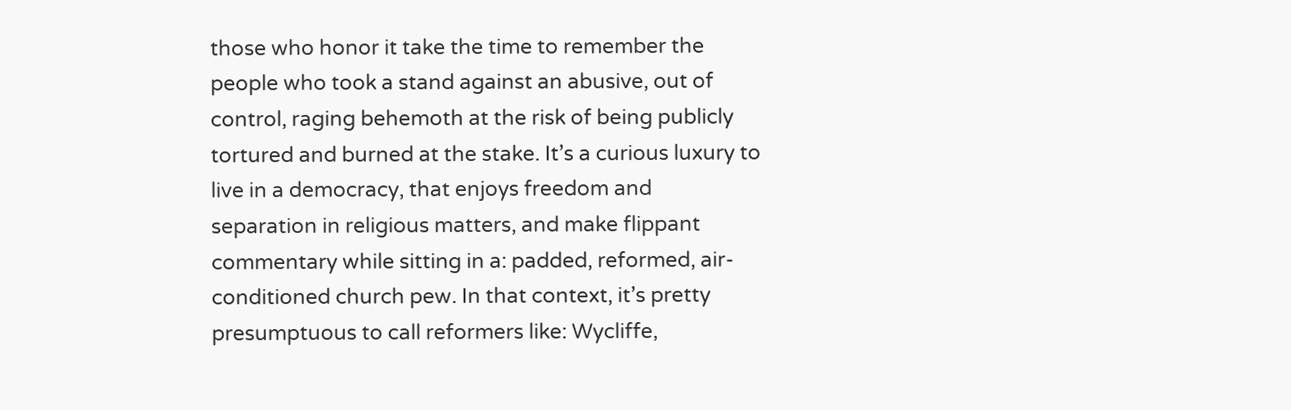those who honor it take the time to remember the people who took a stand against an abusive, out of control, raging behemoth at the risk of being publicly tortured and burned at the stake. It’s a curious luxury to live in a democracy, that enjoys freedom and separation in religious matters, and make flippant commentary while sitting in a: padded, reformed, air-conditioned church pew. In that context, it’s pretty presumptuous to call reformers like: Wycliffe,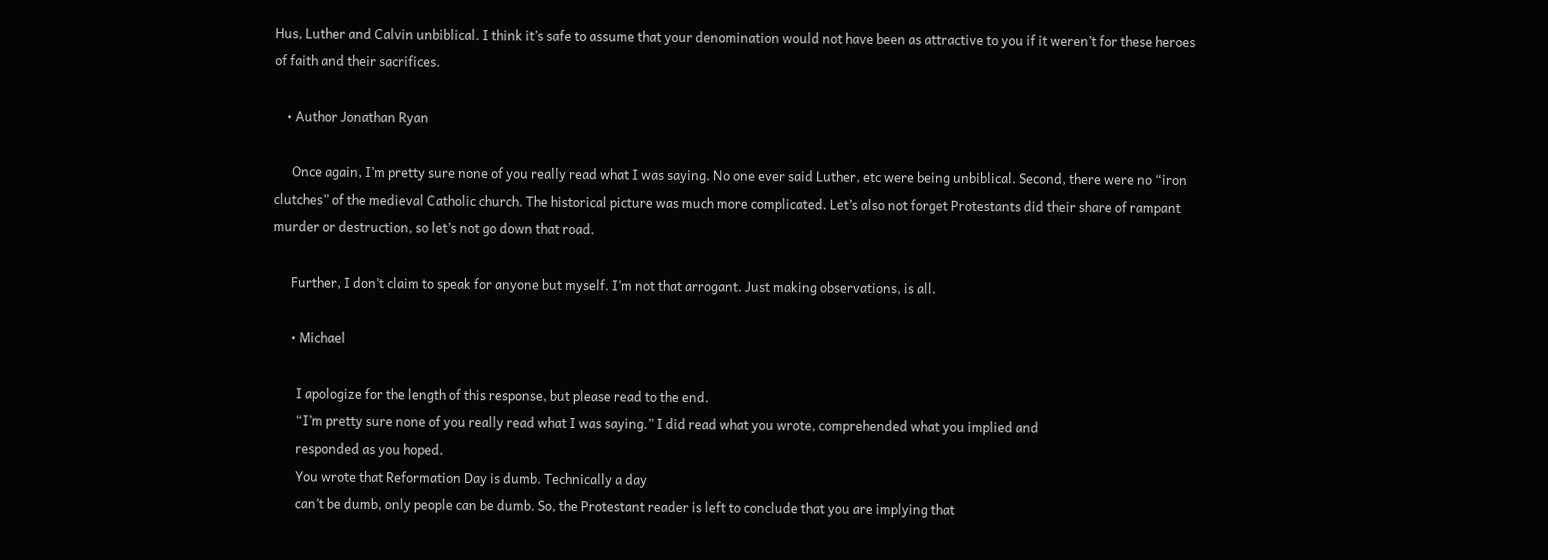Hus, Luther and Calvin unbiblical. I think it’s safe to assume that your denomination would not have been as attractive to you if it weren’t for these heroes of faith and their sacrifices.

    • Author Jonathan Ryan

      Once again, I’m pretty sure none of you really read what I was saying. No one ever said Luther, etc were being unbiblical. Second, there were no “iron clutches” of the medieval Catholic church. The historical picture was much more complicated. Let’s also not forget Protestants did their share of rampant murder or destruction, so let’s not go down that road.

      Further, I don’t claim to speak for anyone but myself. I’m not that arrogant. Just making observations, is all.

      • Michael

        I apologize for the length of this response, but please read to the end.
        “I’m pretty sure none of you really read what I was saying.” I did read what you wrote, comprehended what you implied and
        responded as you hoped.
        You wrote that Reformation Day is dumb. Technically a day
        can’t be dumb, only people can be dumb. So, the Protestant reader is left to conclude that you are implying that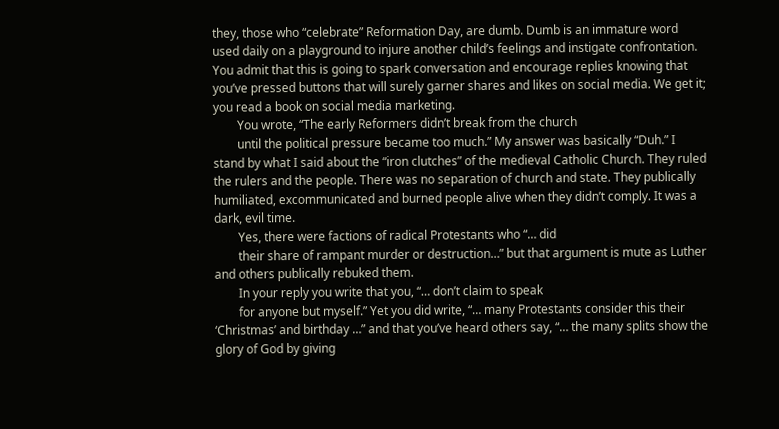they, those who “celebrate” Reformation Day, are dumb. Dumb is an immature word used daily on a playground to injure another child’s feelings and instigate confrontation. You admit that this is going to spark conversation and encourage replies knowing that you’ve pressed buttons that will surely garner shares and likes on social media. We get it; you read a book on social media marketing.
        You wrote, “The early Reformers didn’t break from the church
        until the political pressure became too much.” My answer was basically “Duh.” I stand by what I said about the “iron clutches” of the medieval Catholic Church. They ruled the rulers and the people. There was no separation of church and state. They publically humiliated, excommunicated and burned people alive when they didn’t comply. It was a dark, evil time.
        Yes, there were factions of radical Protestants who “… did
        their share of rampant murder or destruction…” but that argument is mute as Luther and others publically rebuked them.
        In your reply you write that you, “… don’t claim to speak
        for anyone but myself.” Yet you did write, “… many Protestants consider this their ‘Christmas’ and birthday …” and that you’ve heard others say, “… the many splits show the glory of God by giving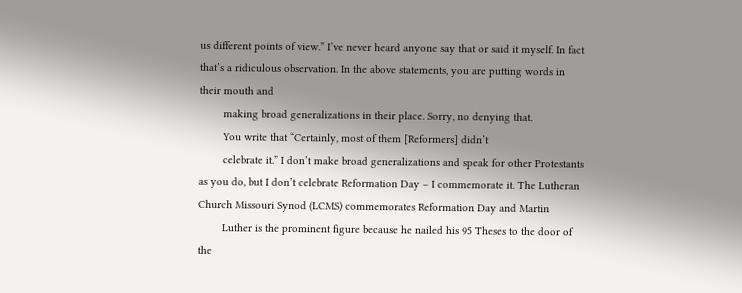us different points of view.” I’ve never heard anyone say that or said it myself. In fact that’s a ridiculous observation. In the above statements, you are putting words in their mouth and
        making broad generalizations in their place. Sorry, no denying that.
        You write that “Certainly, most of them [Reformers] didn’t
        celebrate it.” I don’t make broad generalizations and speak for other Protestants as you do, but I don’t celebrate Reformation Day – I commemorate it. The Lutheran Church Missouri Synod (LCMS) commemorates Reformation Day and Martin
        Luther is the prominent figure because he nailed his 95 Theses to the door of the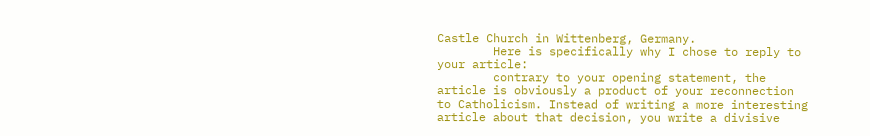Castle Church in Wittenberg, Germany.
        Here is specifically why I chose to reply to your article:
        contrary to your opening statement, the article is obviously a product of your reconnection to Catholicism. Instead of writing a more interesting article about that decision, you write a divisive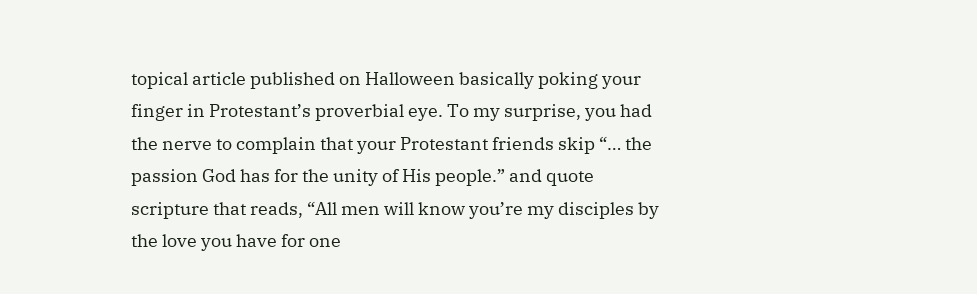topical article published on Halloween basically poking your finger in Protestant’s proverbial eye. To my surprise, you had the nerve to complain that your Protestant friends skip “… the passion God has for the unity of His people.” and quote scripture that reads, “All men will know you’re my disciples by the love you have for one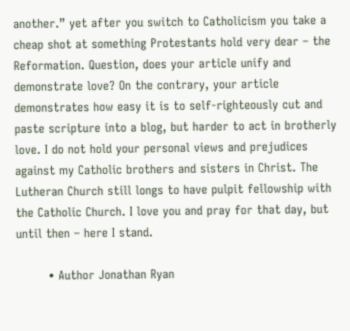another.” yet after you switch to Catholicism you take a cheap shot at something Protestants hold very dear – the Reformation. Question, does your article unify and demonstrate love? On the contrary, your article demonstrates how easy it is to self-righteously cut and paste scripture into a blog, but harder to act in brotherly love. I do not hold your personal views and prejudices against my Catholic brothers and sisters in Christ. The Lutheran Church still longs to have pulpit fellowship with the Catholic Church. I love you and pray for that day, but until then – here I stand.

        • Author Jonathan Ryan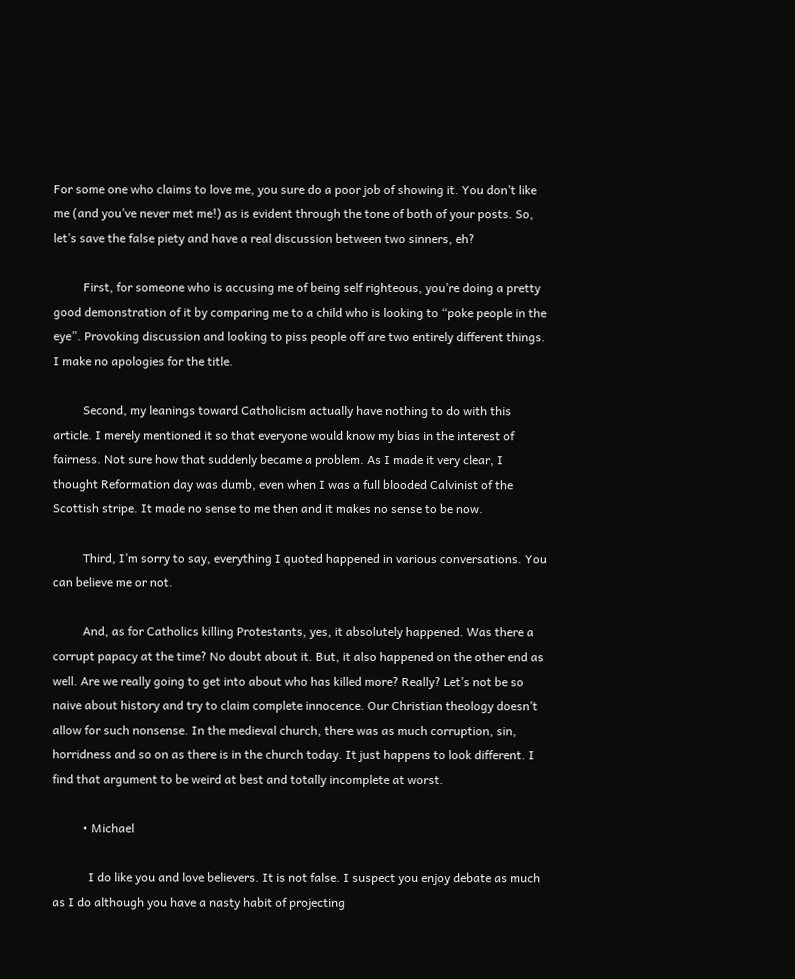For some one who claims to love me, you sure do a poor job of showing it. You don’t like me (and you’ve never met me!) as is evident through the tone of both of your posts. So, let’s save the false piety and have a real discussion between two sinners, eh?

          First, for someone who is accusing me of being self righteous, you’re doing a pretty good demonstration of it by comparing me to a child who is looking to “poke people in the eye”. Provoking discussion and looking to piss people off are two entirely different things. I make no apologies for the title.

          Second, my leanings toward Catholicism actually have nothing to do with this article. I merely mentioned it so that everyone would know my bias in the interest of fairness. Not sure how that suddenly became a problem. As I made it very clear, I thought Reformation day was dumb, even when I was a full blooded Calvinist of the Scottish stripe. It made no sense to me then and it makes no sense to be now.

          Third, I’m sorry to say, everything I quoted happened in various conversations. You can believe me or not.

          And, as for Catholics killing Protestants, yes, it absolutely happened. Was there a corrupt papacy at the time? No doubt about it. But, it also happened on the other end as well. Are we really going to get into about who has killed more? Really? Let’s not be so naive about history and try to claim complete innocence. Our Christian theology doesn’t allow for such nonsense. In the medieval church, there was as much corruption, sin, horridness and so on as there is in the church today. It just happens to look different. I find that argument to be weird at best and totally incomplete at worst.

          • Michael

            I do like you and love believers. It is not false. I suspect you enjoy debate as much as I do although you have a nasty habit of projecting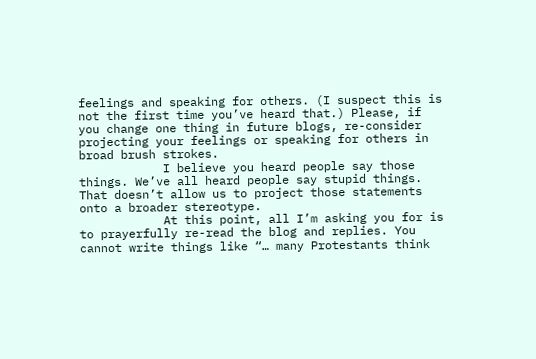feelings and speaking for others. (I suspect this is not the first time you’ve heard that.) Please, if you change one thing in future blogs, re-consider projecting your feelings or speaking for others in broad brush strokes.
            I believe you heard people say those things. We’ve all heard people say stupid things. That doesn’t allow us to project those statements onto a broader stereotype.
            At this point, all I’m asking you for is to prayerfully re-read the blog and replies. You cannot write things like “… many Protestants think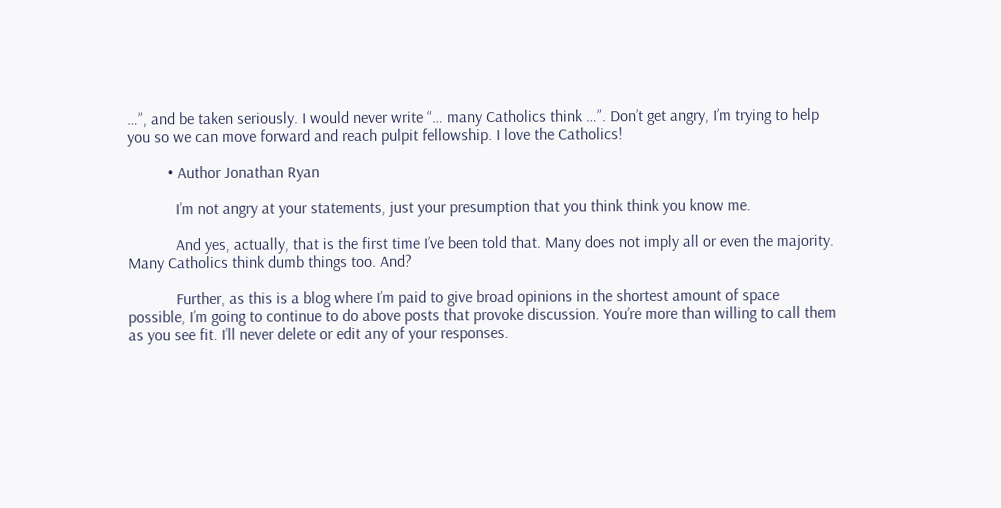…”, and be taken seriously. I would never write “… many Catholics think …”. Don’t get angry, I’m trying to help you so we can move forward and reach pulpit fellowship. I love the Catholics!

          • Author Jonathan Ryan

            I’m not angry at your statements, just your presumption that you think think you know me.

            And yes, actually, that is the first time I’ve been told that. Many does not imply all or even the majority. Many Catholics think dumb things too. And?

            Further, as this is a blog where I’m paid to give broad opinions in the shortest amount of space possible, I’m going to continue to do above posts that provoke discussion. You’re more than willing to call them as you see fit. I’ll never delete or edit any of your responses.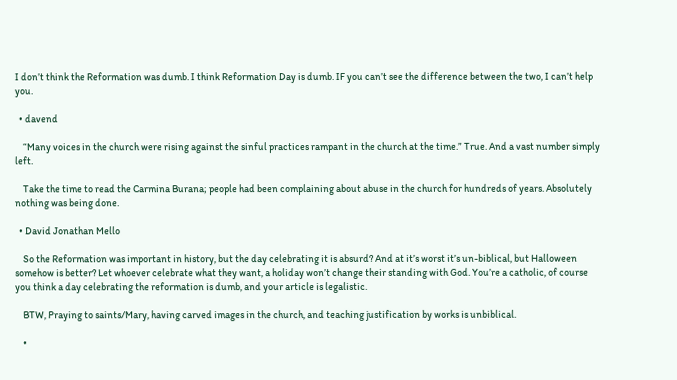I don’t think the Reformation was dumb. I think Reformation Day is dumb. IF you can’t see the difference between the two, I can’t help you.

  • davend

    “Many voices in the church were rising against the sinful practices rampant in the church at the time.” True. And a vast number simply left.

    Take the time to read the Carmina Burana; people had been complaining about abuse in the church for hundreds of years. Absolutely nothing was being done.

  • David Jonathan Mello

    So the Reformation was important in history, but the day celebrating it is absurd? And at it’s worst it’s un-biblical, but Halloween somehow is better? Let whoever celebrate what they want, a holiday won’t change their standing with God. You’re a catholic, of course you think a day celebrating the reformation is dumb, and your article is legalistic.

    BTW, Praying to saints/Mary, having carved images in the church, and teaching justification by works is unbiblical.

    •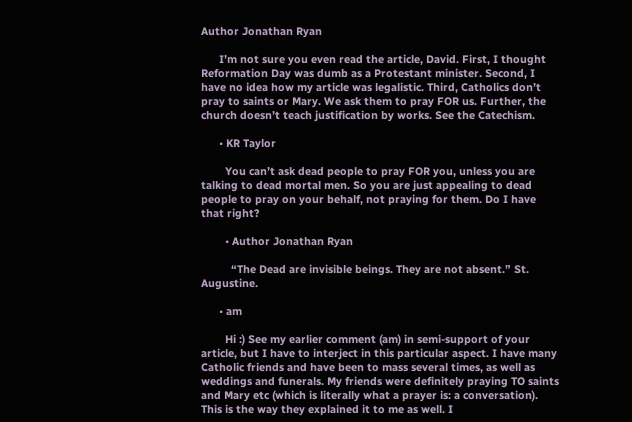Author Jonathan Ryan

      I’m not sure you even read the article, David. First, I thought Reformation Day was dumb as a Protestant minister. Second, I have no idea how my article was legalistic. Third, Catholics don’t pray to saints or Mary. We ask them to pray FOR us. Further, the church doesn’t teach justification by works. See the Catechism.

      • KR Taylor

        You can’t ask dead people to pray FOR you, unless you are talking to dead mortal men. So you are just appealing to dead people to pray on your behalf, not praying for them. Do I have that right?

        • Author Jonathan Ryan

          “The Dead are invisible beings. They are not absent.” St. Augustine.

      • am

        Hi :) See my earlier comment (am) in semi-support of your article, but I have to interject in this particular aspect. I have many Catholic friends and have been to mass several times, as well as weddings and funerals. My friends were definitely praying TO saints and Mary etc (which is literally what a prayer is: a conversation). This is the way they explained it to me as well. I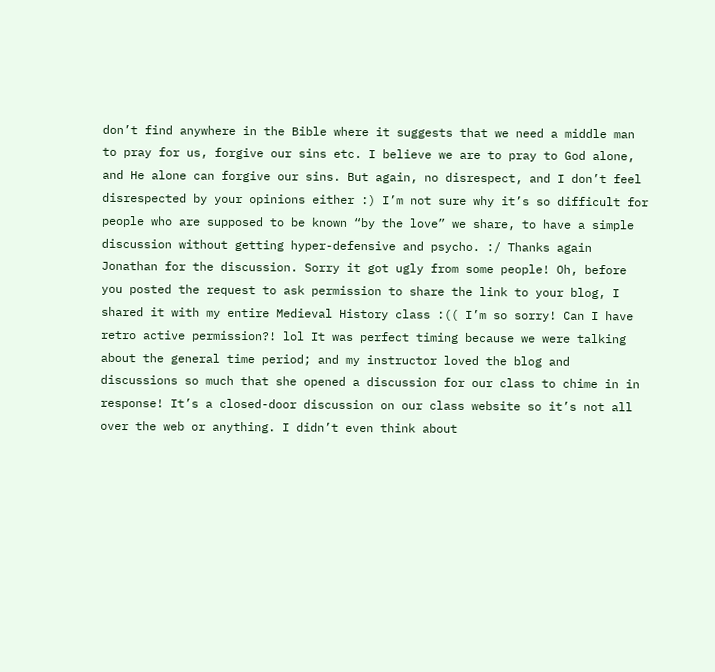don’t find anywhere in the Bible where it suggests that we need a middle man to pray for us, forgive our sins etc. I believe we are to pray to God alone, and He alone can forgive our sins. But again, no disrespect, and I don’t feel disrespected by your opinions either :) I’m not sure why it’s so difficult for people who are supposed to be known “by the love” we share, to have a simple discussion without getting hyper-defensive and psycho. :/ Thanks again Jonathan for the discussion. Sorry it got ugly from some people! Oh, before you posted the request to ask permission to share the link to your blog, I shared it with my entire Medieval History class :(( I’m so sorry! Can I have retro active permission?! lol It was perfect timing because we were talking about the general time period; and my instructor loved the blog and discussions so much that she opened a discussion for our class to chime in in response! It’s a closed-door discussion on our class website so it’s not all over the web or anything. I didn’t even think about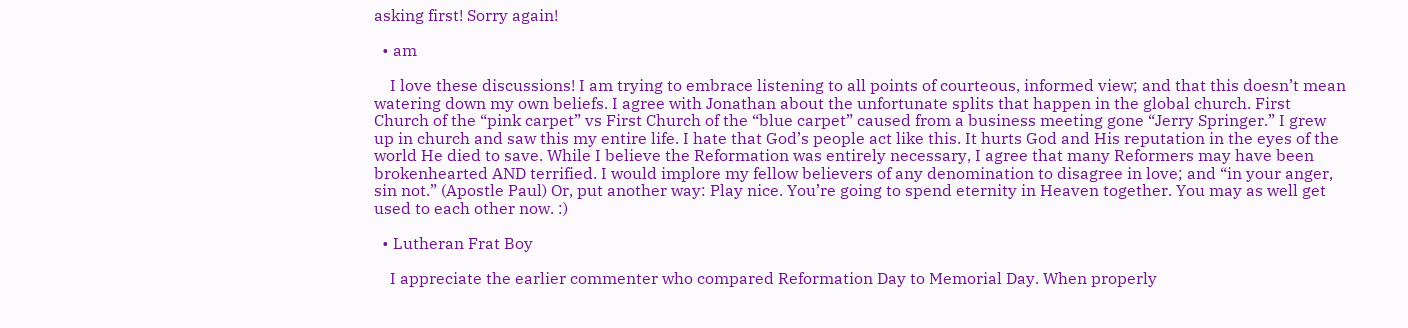asking first! Sorry again!

  • am

    I love these discussions! I am trying to embrace listening to all points of courteous, informed view; and that this doesn’t mean watering down my own beliefs. I agree with Jonathan about the unfortunate splits that happen in the global church. First Church of the “pink carpet” vs First Church of the “blue carpet” caused from a business meeting gone “Jerry Springer.” I grew up in church and saw this my entire life. I hate that God’s people act like this. It hurts God and His reputation in the eyes of the world He died to save. While I believe the Reformation was entirely necessary, I agree that many Reformers may have been brokenhearted AND terrified. I would implore my fellow believers of any denomination to disagree in love; and “in your anger, sin not.” (Apostle Paul) Or, put another way: Play nice. You’re going to spend eternity in Heaven together. You may as well get used to each other now. :)

  • Lutheran Frat Boy

    I appreciate the earlier commenter who compared Reformation Day to Memorial Day. When properly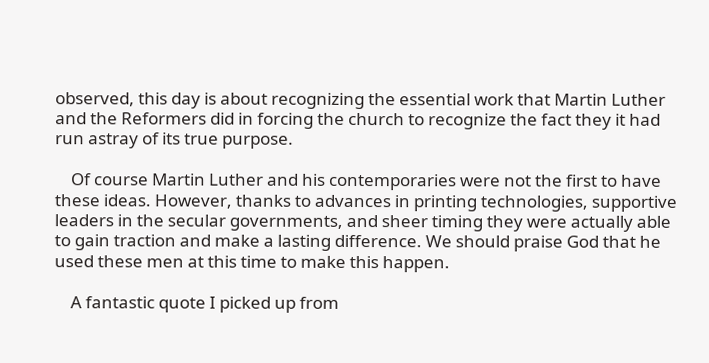observed, this day is about recognizing the essential work that Martin Luther and the Reformers did in forcing the church to recognize the fact they it had run astray of its true purpose.

    Of course Martin Luther and his contemporaries were not the first to have these ideas. However, thanks to advances in printing technologies, supportive leaders in the secular governments, and sheer timing they were actually able to gain traction and make a lasting difference. We should praise God that he used these men at this time to make this happen.

    A fantastic quote I picked up from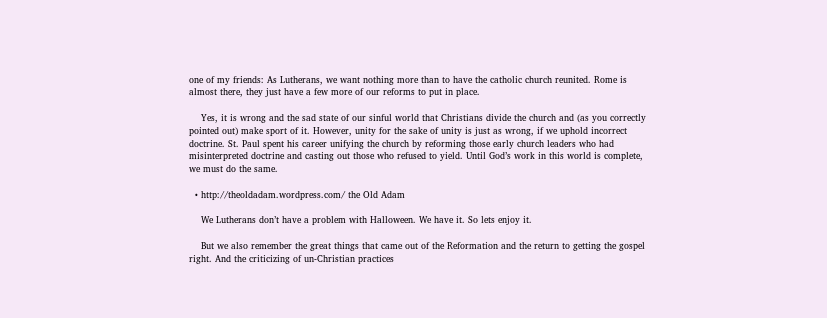one of my friends: As Lutherans, we want nothing more than to have the catholic church reunited. Rome is almost there, they just have a few more of our reforms to put in place.

    Yes, it is wrong and the sad state of our sinful world that Christians divide the church and (as you correctly pointed out) make sport of it. However, unity for the sake of unity is just as wrong, if we uphold incorrect doctrine. St. Paul spent his career unifying the church by reforming those early church leaders who had misinterpreted doctrine and casting out those who refused to yield. Until God’s work in this world is complete, we must do the same.

  • http://theoldadam.wordpress.com/ the Old Adam

    We Lutherans don’t have a problem with Halloween. We have it. So lets enjoy it.

    But we also remember the great things that came out of the Reformation and the return to getting the gospel right. And the criticizing of un-Christian practices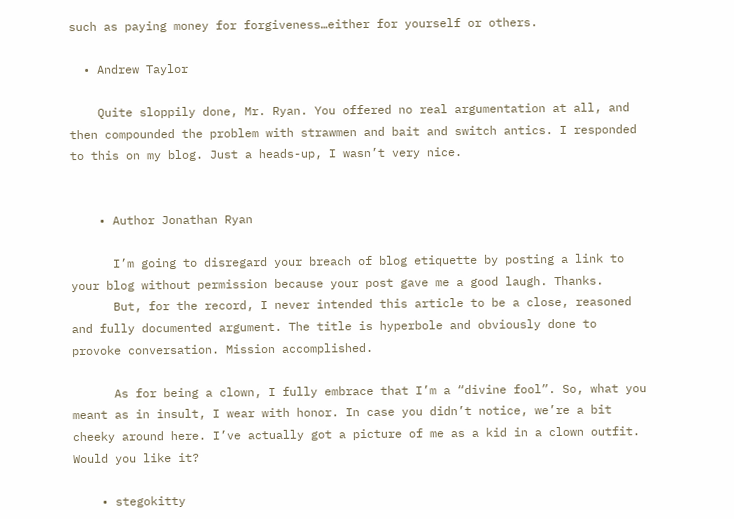such as paying money for forgiveness…either for yourself or others.

  • Andrew Taylor

    Quite sloppily done, Mr. Ryan. You offered no real argumentation at all, and then compounded the problem with strawmen and bait and switch antics. I responded to this on my blog. Just a heads-up, I wasn’t very nice.


    • Author Jonathan Ryan

      I’m going to disregard your breach of blog etiquette by posting a link to your blog without permission because your post gave me a good laugh. Thanks.
      But, for the record, I never intended this article to be a close, reasoned and fully documented argument. The title is hyperbole and obviously done to provoke conversation. Mission accomplished.

      As for being a clown, I fully embrace that I’m a “divine fool”. So, what you meant as in insult, I wear with honor. In case you didn’t notice, we’re a bit cheeky around here. I’ve actually got a picture of me as a kid in a clown outfit. Would you like it?

    • stegokitty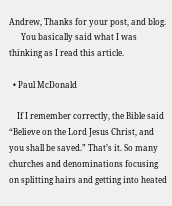Andrew, Thanks for your post, and blog.
      You basically said what I was thinking as I read this article.

  • Paul McDonald

    If I remember correctly, the Bible said “Believe on the Lord Jesus Christ, and you shall be saved.” That’s it. So many churches and denominations focusing on splitting hairs and getting into heated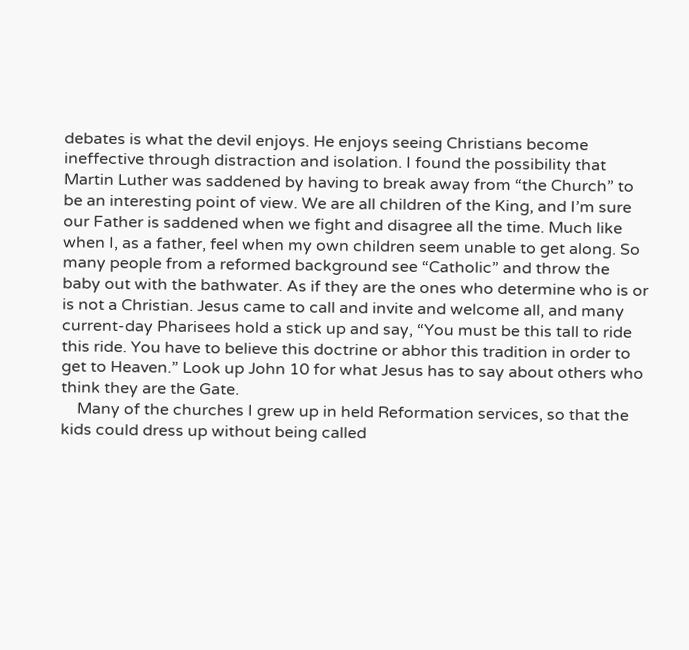debates is what the devil enjoys. He enjoys seeing Christians become ineffective through distraction and isolation. I found the possibility that Martin Luther was saddened by having to break away from “the Church” to be an interesting point of view. We are all children of the King, and I’m sure our Father is saddened when we fight and disagree all the time. Much like when I, as a father, feel when my own children seem unable to get along. So many people from a reformed background see “Catholic” and throw the baby out with the bathwater. As if they are the ones who determine who is or is not a Christian. Jesus came to call and invite and welcome all, and many current-day Pharisees hold a stick up and say, “You must be this tall to ride this ride. You have to believe this doctrine or abhor this tradition in order to get to Heaven.” Look up John 10 for what Jesus has to say about others who think they are the Gate.
    Many of the churches I grew up in held Reformation services, so that the kids could dress up without being called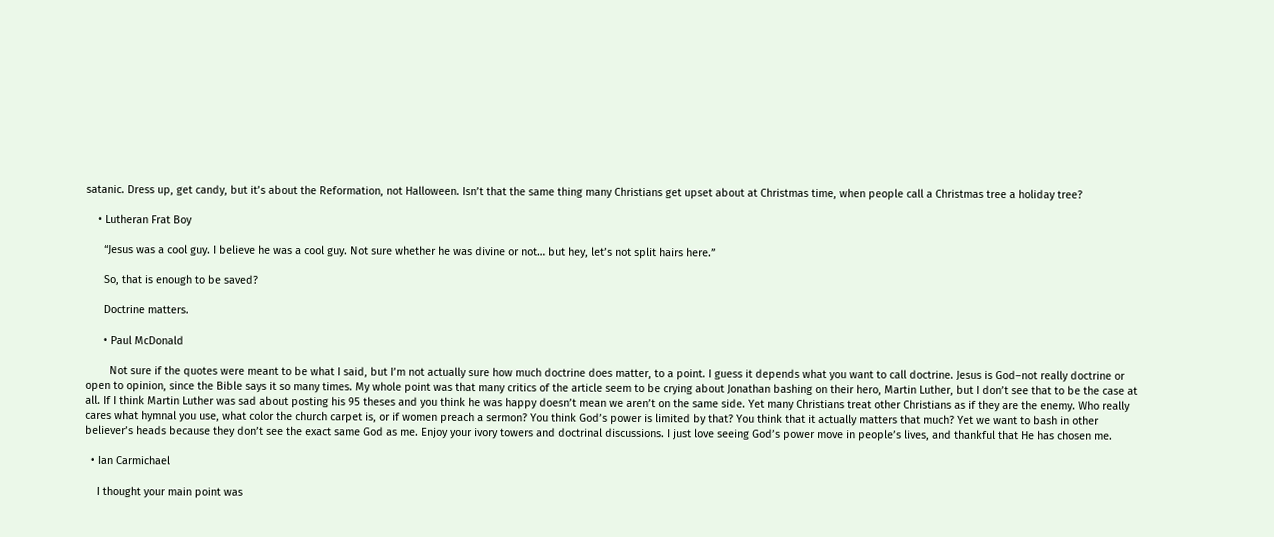satanic. Dress up, get candy, but it’s about the Reformation, not Halloween. Isn’t that the same thing many Christians get upset about at Christmas time, when people call a Christmas tree a holiday tree?

    • Lutheran Frat Boy

      “Jesus was a cool guy. I believe he was a cool guy. Not sure whether he was divine or not… but hey, let’s not split hairs here.”

      So, that is enough to be saved?

      Doctrine matters.

      • Paul McDonald

        Not sure if the quotes were meant to be what I said, but I’m not actually sure how much doctrine does matter, to a point. I guess it depends what you want to call doctrine. Jesus is God–not really doctrine or open to opinion, since the Bible says it so many times. My whole point was that many critics of the article seem to be crying about Jonathan bashing on their hero, Martin Luther, but I don’t see that to be the case at all. If I think Martin Luther was sad about posting his 95 theses and you think he was happy doesn’t mean we aren’t on the same side. Yet many Christians treat other Christians as if they are the enemy. Who really cares what hymnal you use, what color the church carpet is, or if women preach a sermon? You think God’s power is limited by that? You think that it actually matters that much? Yet we want to bash in other believer’s heads because they don’t see the exact same God as me. Enjoy your ivory towers and doctrinal discussions. I just love seeing God’s power move in people’s lives, and thankful that He has chosen me.

  • Ian Carmichael

    I thought your main point was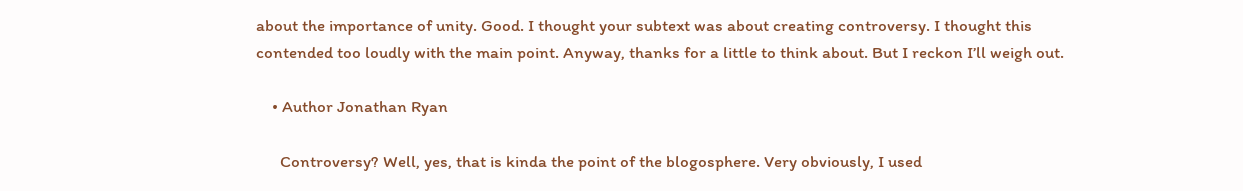about the importance of unity. Good. I thought your subtext was about creating controversy. I thought this contended too loudly with the main point. Anyway, thanks for a little to think about. But I reckon I’ll weigh out.

    • Author Jonathan Ryan

      Controversy? Well, yes, that is kinda the point of the blogosphere. Very obviously, I used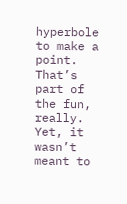hyperbole to make a point. That’s part of the fun, really. Yet, it wasn’t meant to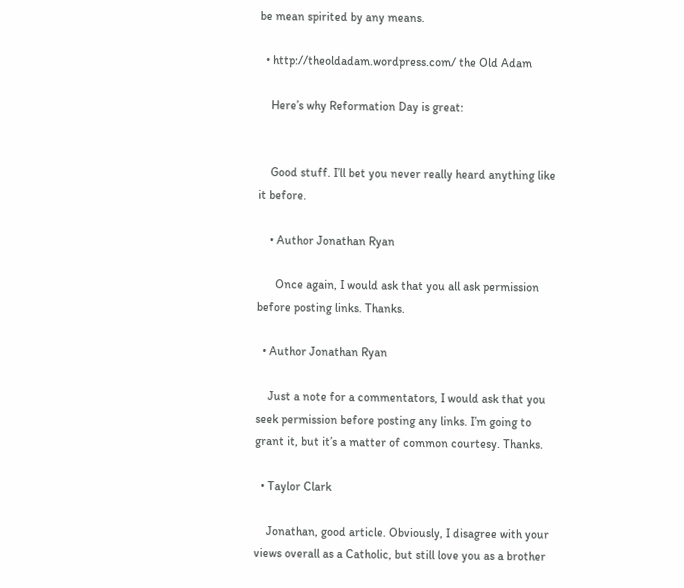be mean spirited by any means.

  • http://theoldadam.wordpress.com/ the Old Adam

    Here’s why Reformation Day is great:


    Good stuff. I’ll bet you never really heard anything like it before.

    • Author Jonathan Ryan

      Once again, I would ask that you all ask permission before posting links. Thanks.

  • Author Jonathan Ryan

    Just a note for a commentators, I would ask that you seek permission before posting any links. I’m going to grant it, but it’s a matter of common courtesy. Thanks.

  • Taylor Clark

    Jonathan, good article. Obviously, I disagree with your views overall as a Catholic, but still love you as a brother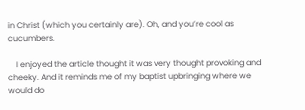in Christ (which you certainly are). Oh, and you’re cool as cucumbers.

    I enjoyed the article thought it was very thought provoking and cheeky. And it reminds me of my baptist upbringing where we would do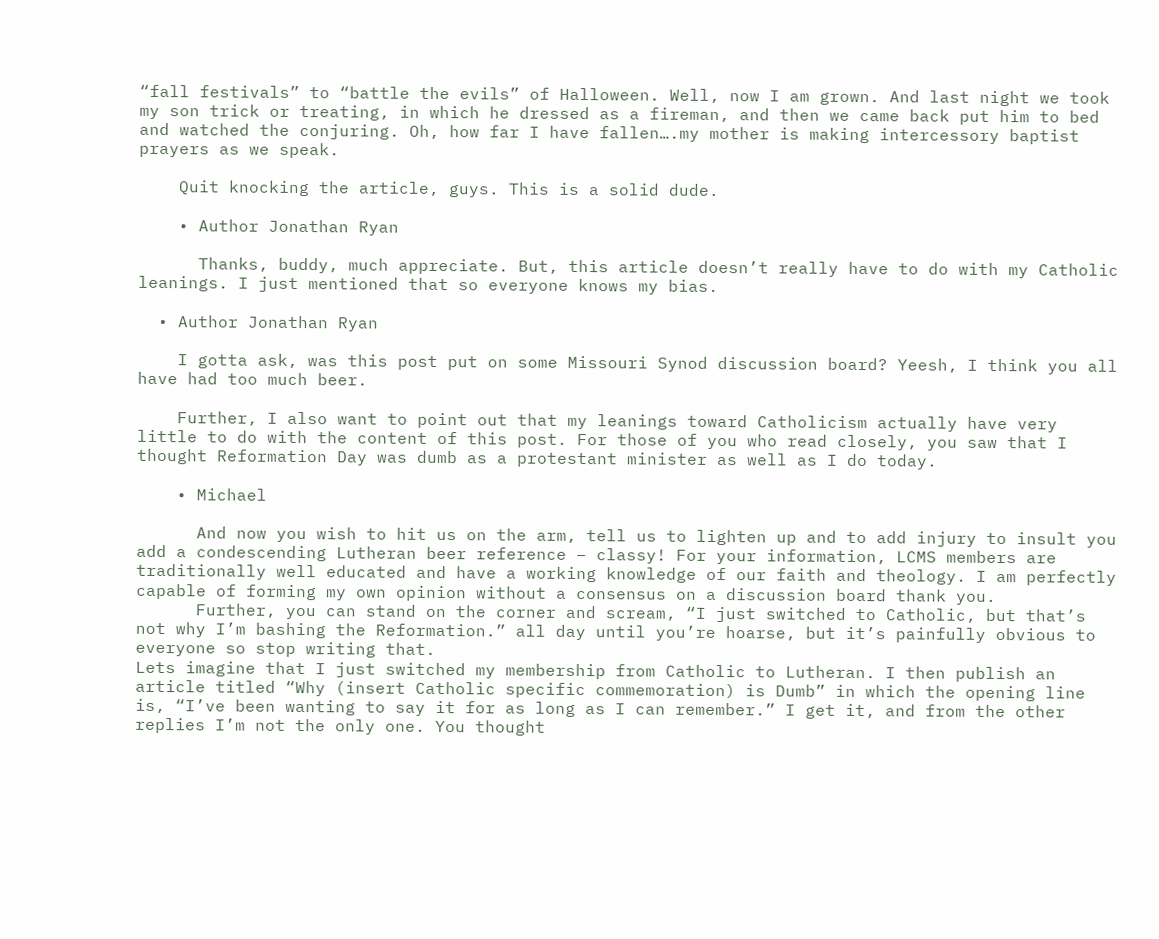“fall festivals” to “battle the evils” of Halloween. Well, now I am grown. And last night we took my son trick or treating, in which he dressed as a fireman, and then we came back put him to bed and watched the conjuring. Oh, how far I have fallen….my mother is making intercessory baptist prayers as we speak.

    Quit knocking the article, guys. This is a solid dude.

    • Author Jonathan Ryan

      Thanks, buddy, much appreciate. But, this article doesn’t really have to do with my Catholic leanings. I just mentioned that so everyone knows my bias.

  • Author Jonathan Ryan

    I gotta ask, was this post put on some Missouri Synod discussion board? Yeesh, I think you all have had too much beer.

    Further, I also want to point out that my leanings toward Catholicism actually have very little to do with the content of this post. For those of you who read closely, you saw that I thought Reformation Day was dumb as a protestant minister as well as I do today.

    • Michael

      And now you wish to hit us on the arm, tell us to lighten up and to add injury to insult you add a condescending Lutheran beer reference – classy! For your information, LCMS members are traditionally well educated and have a working knowledge of our faith and theology. I am perfectly capable of forming my own opinion without a consensus on a discussion board thank you.
      Further, you can stand on the corner and scream, “I just switched to Catholic, but that’s not why I’m bashing the Reformation.” all day until you’re hoarse, but it’s painfully obvious to everyone so stop writing that.
Lets imagine that I just switched my membership from Catholic to Lutheran. I then publish an article titled “Why (insert Catholic specific commemoration) is Dumb” in which the opening line is, “I’ve been wanting to say it for as long as I can remember.” I get it, and from the other replies I’m not the only one. You thought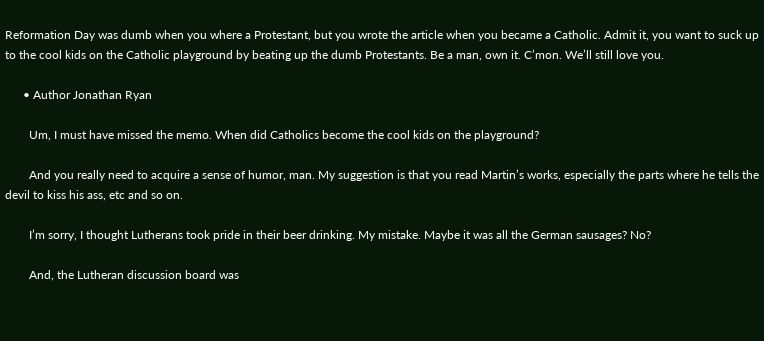Reformation Day was dumb when you where a Protestant, but you wrote the article when you became a Catholic. Admit it, you want to suck up to the cool kids on the Catholic playground by beating up the dumb Protestants. Be a man, own it. C’mon. We’ll still love you.

      • Author Jonathan Ryan

        Um, I must have missed the memo. When did Catholics become the cool kids on the playground?

        And you really need to acquire a sense of humor, man. My suggestion is that you read Martin’s works, especially the parts where he tells the devil to kiss his ass, etc and so on.

        I’m sorry, I thought Lutherans took pride in their beer drinking. My mistake. Maybe it was all the German sausages? No?

        And, the Lutheran discussion board was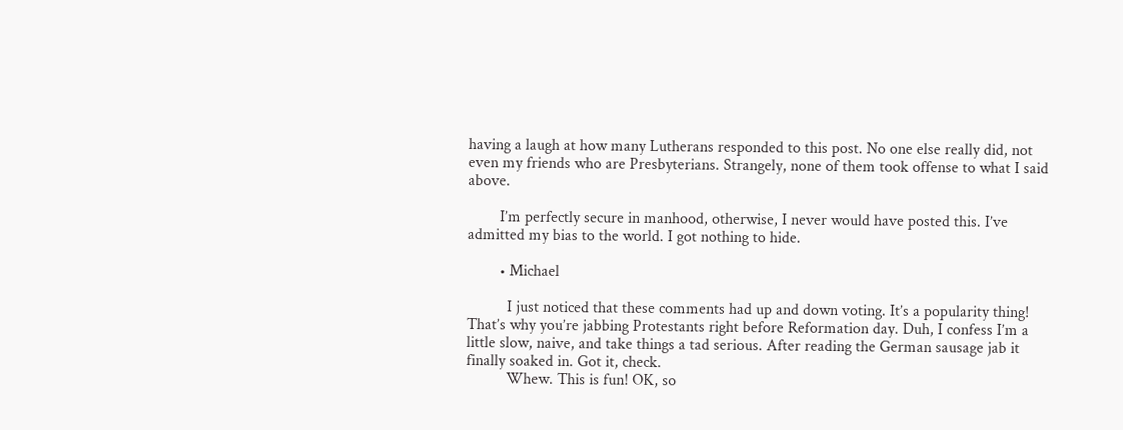having a laugh at how many Lutherans responded to this post. No one else really did, not even my friends who are Presbyterians. Strangely, none of them took offense to what I said above.

        I’m perfectly secure in manhood, otherwise, I never would have posted this. I’ve admitted my bias to the world. I got nothing to hide.

        • Michael

          I just noticed that these comments had up and down voting. It’s a popularity thing! That’s why you’re jabbing Protestants right before Reformation day. Duh, I confess I’m a little slow, naive, and take things a tad serious. After reading the German sausage jab it finally soaked in. Got it, check.
          Whew. This is fun! OK, so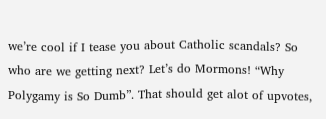we’re cool if I tease you about Catholic scandals? So who are we getting next? Let’s do Mormons! “Why Polygamy is So Dumb”. That should get alot of upvotes,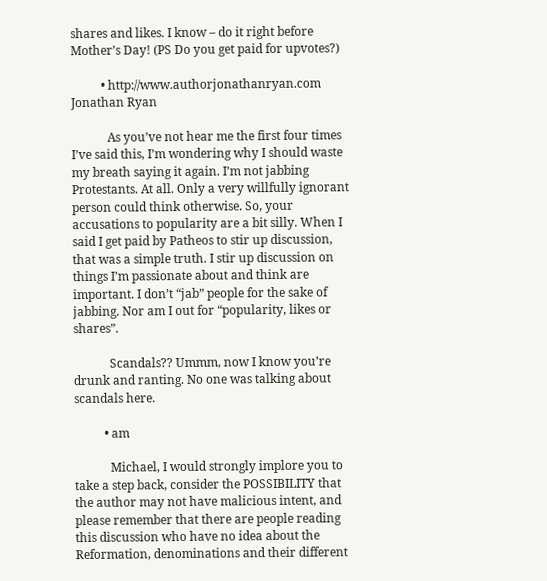shares and likes. I know – do it right before Mother’s Day! (PS Do you get paid for upvotes?)

          • http://www.authorjonathanryan.com Jonathan Ryan

            As you’ve not hear me the first four times I’ve said this, I’m wondering why I should waste my breath saying it again. I’m not jabbing Protestants. At all. Only a very willfully ignorant person could think otherwise. So, your accusations to popularity are a bit silly. When I said I get paid by Patheos to stir up discussion, that was a simple truth. I stir up discussion on things I’m passionate about and think are important. I don’t “jab” people for the sake of jabbing. Nor am I out for “popularity, likes or shares”.

            Scandals?? Ummm, now I know you’re drunk and ranting. No one was talking about scandals here.

          • am

            Michael, I would strongly implore you to take a step back, consider the POSSIBILITY that the author may not have malicious intent, and please remember that there are people reading this discussion who have no idea about the Reformation, denominations and their different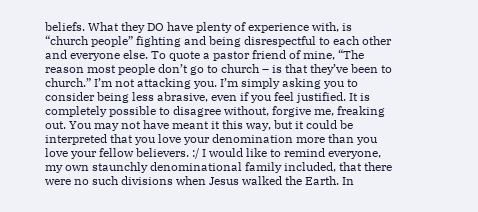beliefs. What they DO have plenty of experience with, is “church people” fighting and being disrespectful to each other and everyone else. To quote a pastor friend of mine, “The reason most people don’t go to church – is that they’ve been to church.” I’m not attacking you. I’m simply asking you to consider being less abrasive, even if you feel justified. It is completely possible to disagree without, forgive me, freaking out. You may not have meant it this way, but it could be interpreted that you love your denomination more than you love your fellow believers. :/ I would like to remind everyone, my own staunchly denominational family included, that there were no such divisions when Jesus walked the Earth. In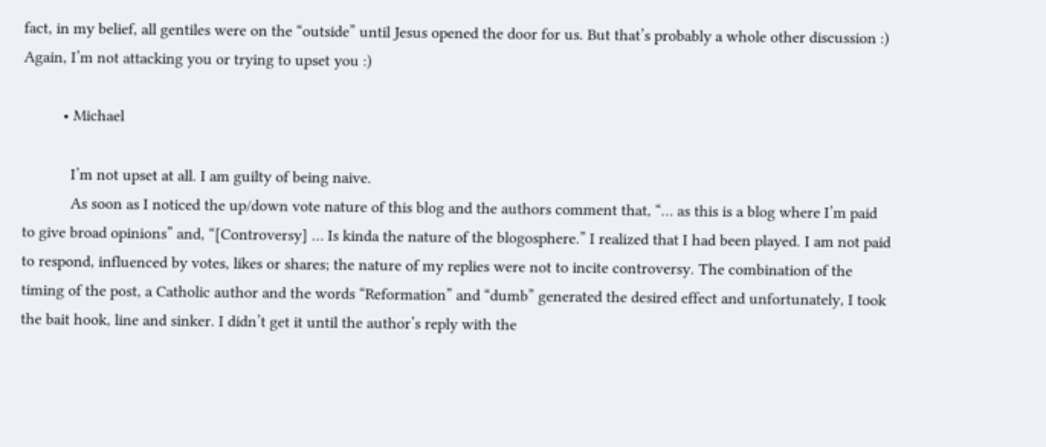fact, in my belief, all gentiles were on the “outside” until Jesus opened the door for us. But that’s probably a whole other discussion :) Again, I’m not attacking you or trying to upset you :)

          • Michael

            I’m not upset at all. I am guilty of being naive.
            As soon as I noticed the up/down vote nature of this blog and the authors comment that, “… as this is a blog where I’m paid to give broad opinions” and, “[Controversy] … Is kinda the nature of the blogosphere.” I realized that I had been played. I am not paid to respond, influenced by votes, likes or shares; the nature of my replies were not to incite controversy. The combination of the timing of the post, a Catholic author and the words “Reformation” and “dumb” generated the desired effect and unfortunately, I took the bait hook, line and sinker. I didn’t get it until the author’s reply with the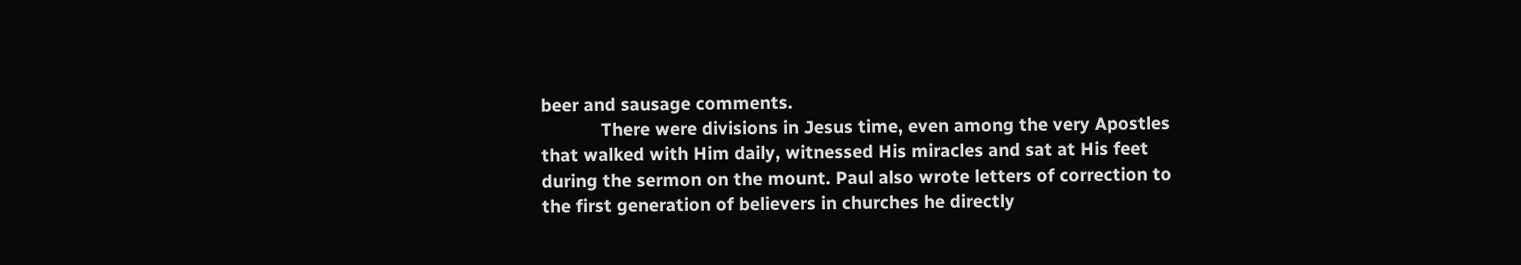beer and sausage comments.
            There were divisions in Jesus time, even among the very Apostles that walked with Him daily, witnessed His miracles and sat at His feet during the sermon on the mount. Paul also wrote letters of correction to the first generation of believers in churches he directly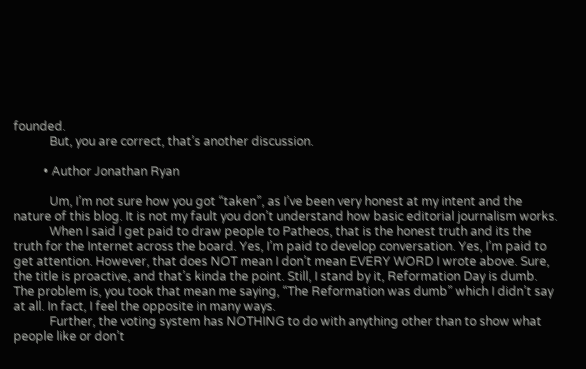founded.
            But, you are correct, that’s another discussion.

          • Author Jonathan Ryan

            Um, I’m not sure how you got “taken”, as I’ve been very honest at my intent and the nature of this blog. It is not my fault you don’t understand how basic editorial journalism works.
            When I said I get paid to draw people to Patheos, that is the honest truth and its the truth for the Internet across the board. Yes, I’m paid to develop conversation. Yes, I’m paid to get attention. However, that does NOT mean I don’t mean EVERY WORD I wrote above. Sure, the title is proactive, and that’s kinda the point. Still, I stand by it, Reformation Day is dumb. The problem is, you took that mean me saying, “The Reformation was dumb” which I didn’t say at all. In fact, I feel the opposite in many ways.
            Further, the voting system has NOTHING to do with anything other than to show what people like or don’t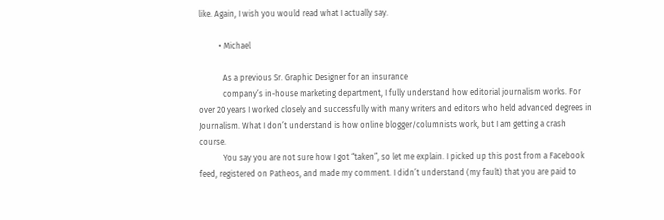like. Again, I wish you would read what I actually say.

          • Michael

            As a previous Sr. Graphic Designer for an insurance
            company’s in-house marketing department, I fully understand how editorial journalism works. For over 20 years I worked closely and successfully with many writers and editors who held advanced degrees in Journalism. What I don’t understand is how online blogger/columnists work, but I am getting a crash course.
            You say you are not sure how I got “taken”, so let me explain. I picked up this post from a Facebook feed, registered on Patheos, and made my comment. I didn’t understand (my fault) that you are paid to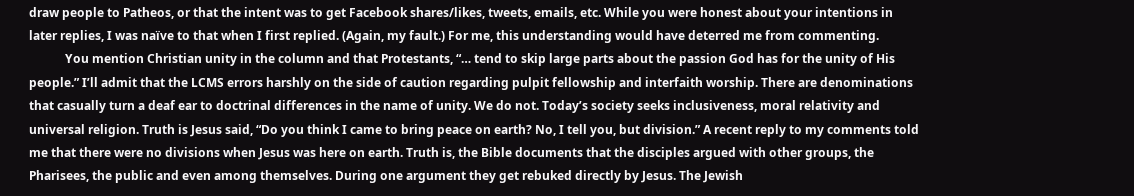draw people to Patheos, or that the intent was to get Facebook shares/likes, tweets, emails, etc. While you were honest about your intentions in later replies, I was naïve to that when I first replied. (Again, my fault.) For me, this understanding would have deterred me from commenting.
            You mention Christian unity in the column and that Protestants, “… tend to skip large parts about the passion God has for the unity of His people.” I’ll admit that the LCMS errors harshly on the side of caution regarding pulpit fellowship and interfaith worship. There are denominations that casually turn a deaf ear to doctrinal differences in the name of unity. We do not. Today’s society seeks inclusiveness, moral relativity and universal religion. Truth is Jesus said, “Do you think I came to bring peace on earth? No, I tell you, but division.” A recent reply to my comments told me that there were no divisions when Jesus was here on earth. Truth is, the Bible documents that the disciples argued with other groups, the Pharisees, the public and even among themselves. During one argument they get rebuked directly by Jesus. The Jewish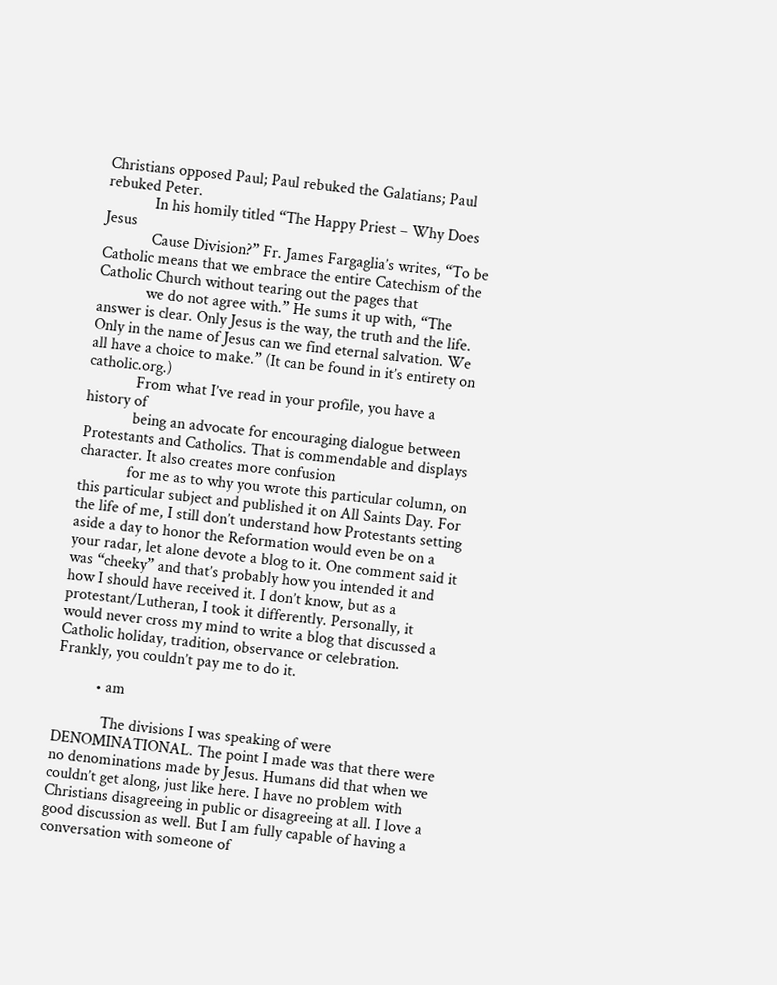Christians opposed Paul; Paul rebuked the Galatians; Paul rebuked Peter.
            In his homily titled “The Happy Priest – Why Does Jesus
            Cause Division?” Fr. James Fargaglia’s writes, “To be Catholic means that we embrace the entire Catechism of the Catholic Church without tearing out the pages that
            we do not agree with.” He sums it up with, “The answer is clear. Only Jesus is the way, the truth and the life. Only in the name of Jesus can we find eternal salvation. We all have a choice to make.” (It can be found in it’s entirety on catholic.org.)
            From what I’ve read in your profile, you have a history of
            being an advocate for encouraging dialogue between Protestants and Catholics. That is commendable and displays character. It also creates more confusion
            for me as to why you wrote this particular column, on this particular subject and published it on All Saints Day. For the life of me, I still don’t understand how Protestants setting aside a day to honor the Reformation would even be on a your radar, let alone devote a blog to it. One comment said it was “cheeky” and that’s probably how you intended it and how I should have received it. I don’t know, but as a protestant/Lutheran, I took it differently. Personally, it would never cross my mind to write a blog that discussed a Catholic holiday, tradition, observance or celebration. Frankly, you couldn’t pay me to do it.

          • am

            The divisions I was speaking of were DENOMINATIONAL. The point I made was that there were no denominations made by Jesus. Humans did that when we couldn’t get along, just like here. I have no problem with Christians disagreeing in public or disagreeing at all. I love a good discussion as well. But I am fully capable of having a conversation with someone of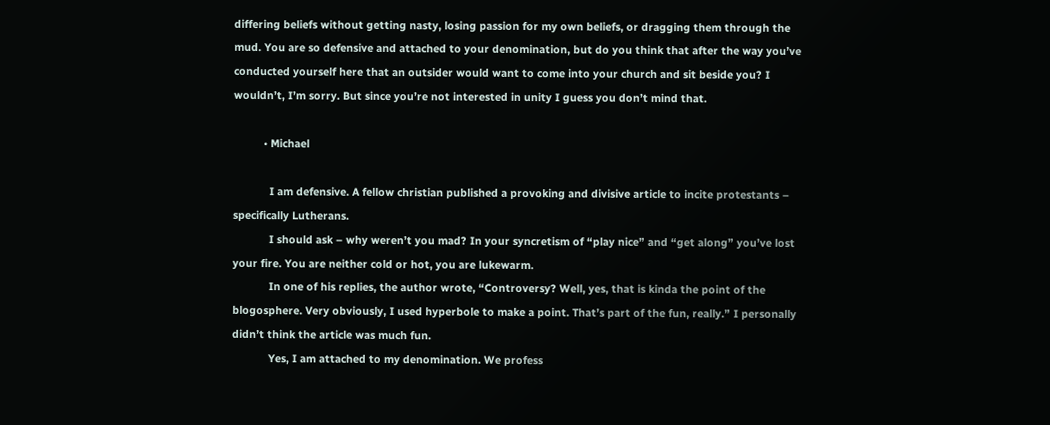differing beliefs without getting nasty, losing passion for my own beliefs, or dragging them through the mud. You are so defensive and attached to your denomination, but do you think that after the way you’ve conducted yourself here that an outsider would want to come into your church and sit beside you? I wouldn’t, I’m sorry. But since you’re not interested in unity I guess you don’t mind that.

          • Michael

            I am defensive. A fellow christian published a provoking and divisive article to incite protestants – specifically Lutherans.
            I should ask – why weren’t you mad? In your syncretism of “play nice” and “get along” you’ve lost your fire. You are neither cold or hot, you are lukewarm.
            In one of his replies, the author wrote, “Controversy? Well, yes, that is kinda the point of the blogosphere. Very obviously, I used hyperbole to make a point. That’s part of the fun, really.” I personally didn’t think the article was much fun.
            Yes, I am attached to my denomination. We profess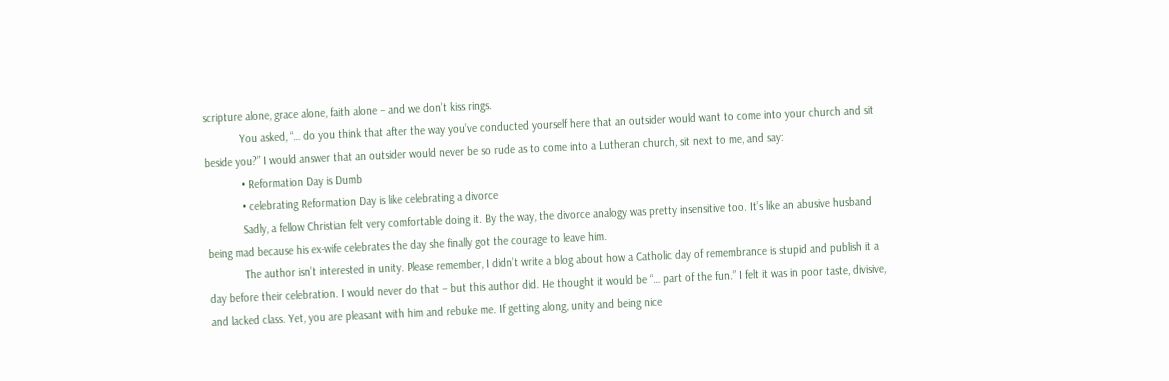scripture alone, grace alone, faith alone – and we don’t kiss rings.
            You asked, “… do you think that after the way you’ve conducted yourself here that an outsider would want to come into your church and sit beside you?” I would answer that an outsider would never be so rude as to come into a Lutheran church, sit next to me, and say:
            • Reformation Day is Dumb
            • celebrating Reformation Day is like celebrating a divorce
            Sadly, a fellow Christian felt very comfortable doing it. By the way, the divorce analogy was pretty insensitive too. It’s like an abusive husband being mad because his ex-wife celebrates the day she finally got the courage to leave him.
            The author isn’t interested in unity. Please remember, I didn’t write a blog about how a Catholic day of remembrance is stupid and publish it a day before their celebration. I would never do that – but this author did. He thought it would be “… part of the fun.” I felt it was in poor taste, divisive, and lacked class. Yet, you are pleasant with him and rebuke me. If getting along, unity and being nice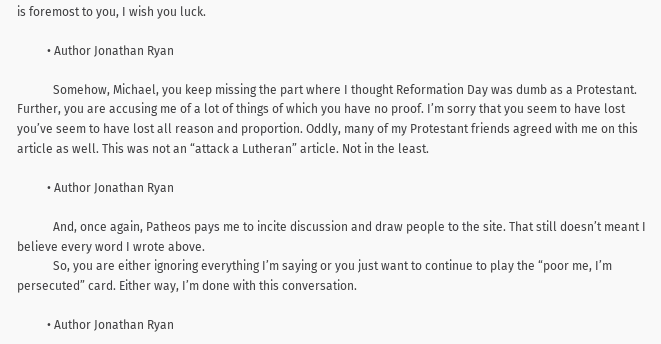is foremost to you, I wish you luck.

          • Author Jonathan Ryan

            Somehow, Michael, you keep missing the part where I thought Reformation Day was dumb as a Protestant. Further, you are accusing me of a lot of things of which you have no proof. I’m sorry that you seem to have lost you’ve seem to have lost all reason and proportion. Oddly, many of my Protestant friends agreed with me on this article as well. This was not an “attack a Lutheran” article. Not in the least.

          • Author Jonathan Ryan

            And, once again, Patheos pays me to incite discussion and draw people to the site. That still doesn’t meant I believe every word I wrote above.
            So, you are either ignoring everything I’m saying or you just want to continue to play the “poor me, I’m persecuted” card. Either way, I’m done with this conversation.

          • Author Jonathan Ryan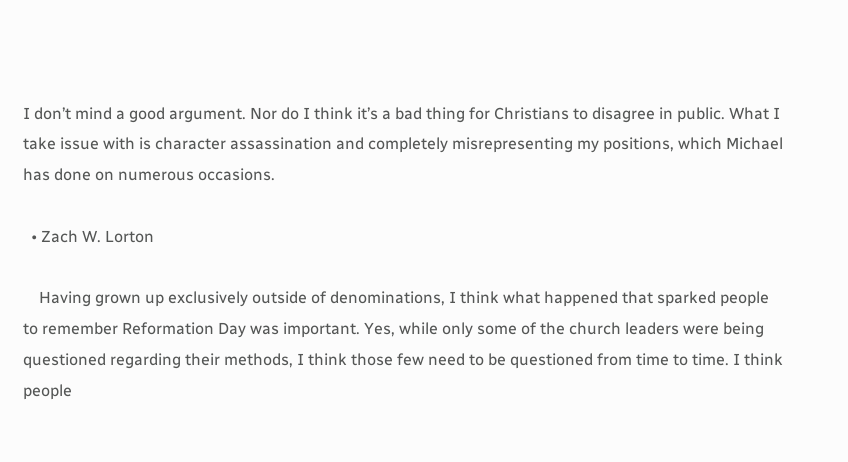I don’t mind a good argument. Nor do I think it’s a bad thing for Christians to disagree in public. What I take issue with is character assassination and completely misrepresenting my positions, which Michael has done on numerous occasions.

  • Zach W. Lorton

    Having grown up exclusively outside of denominations, I think what happened that sparked people to remember Reformation Day was important. Yes, while only some of the church leaders were being questioned regarding their methods, I think those few need to be questioned from time to time. I think people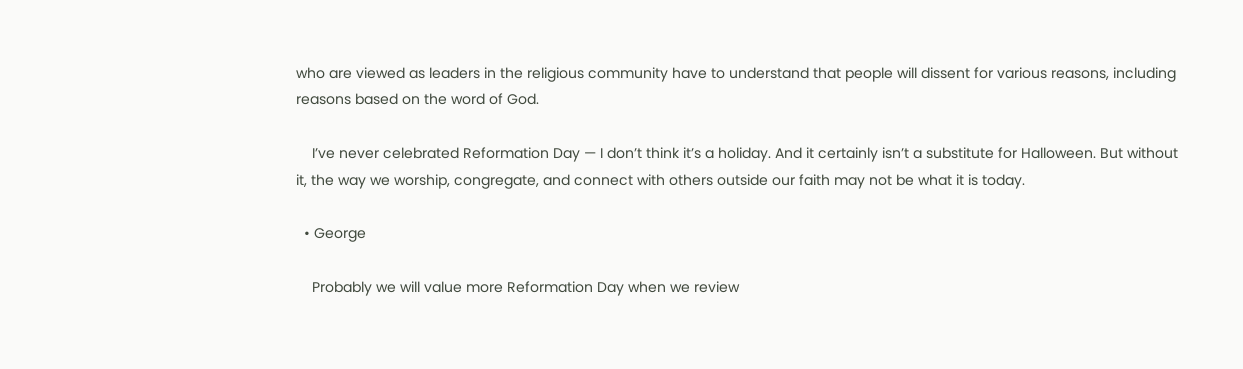who are viewed as leaders in the religious community have to understand that people will dissent for various reasons, including reasons based on the word of God.

    I’ve never celebrated Reformation Day — I don’t think it’s a holiday. And it certainly isn’t a substitute for Halloween. But without it, the way we worship, congregate, and connect with others outside our faith may not be what it is today.

  • George

    Probably we will value more Reformation Day when we review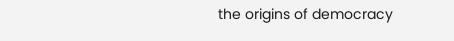the origins of democracy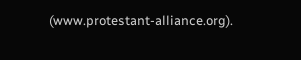(www.protestant-alliance.org).